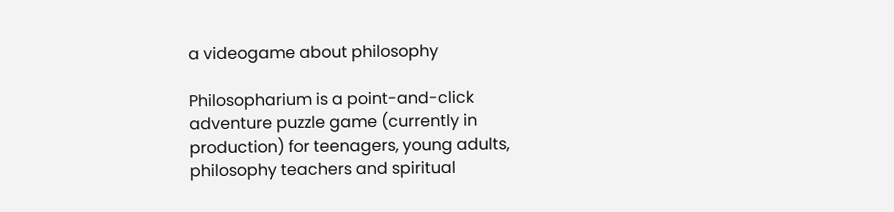a videogame about philosophy

Philosopharium is a point-and-click adventure puzzle game (currently in production) for teenagers, young adults, philosophy teachers and spiritual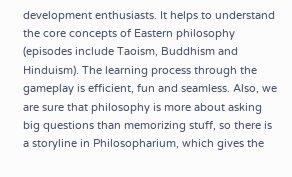development enthusiasts. It helps to understand the core concepts of Eastern philosophy (episodes include Taoism, Buddhism and Hinduism). The learning process through the gameplay is efficient, fun and seamless. Also, we are sure that philosophy is more about asking big questions than memorizing stuff, so there is a storyline in Philosopharium, which gives the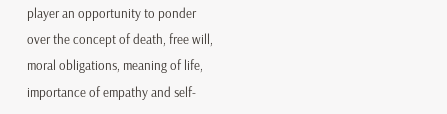player an opportunity to ponder over the concept of death, free will, moral obligations, meaning of life, importance of empathy and self-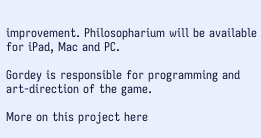improvement. Philosopharium will be available for iPad, Mac and PC.

Gordey is responsible for programming and art-direction of the game.

More on this project here